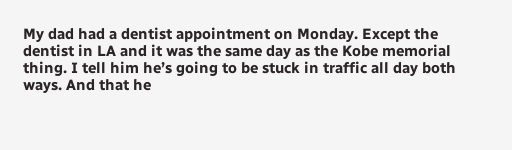My dad had a dentist appointment on Monday. Except the dentist in LA and it was the same day as the Kobe memorial thing. I tell him he’s going to be stuck in traffic all day both ways. And that he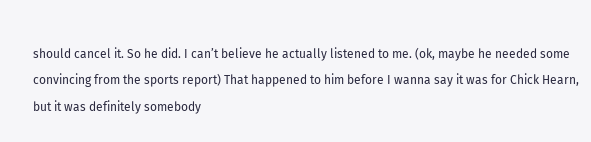should cancel it. So he did. I can’t believe he actually listened to me. (ok, maybe he needed some convincing from the sports report) That happened to him before I wanna say it was for Chick Hearn, but it was definitely somebody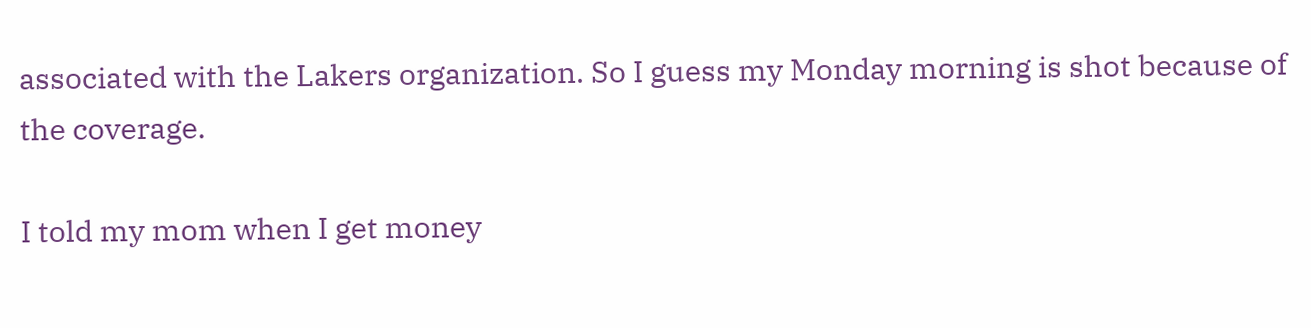associated with the Lakers organization. So I guess my Monday morning is shot because of the coverage.

I told my mom when I get money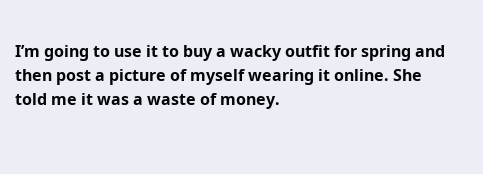I’m going to use it to buy a wacky outfit for spring and then post a picture of myself wearing it online. She told me it was a waste of money.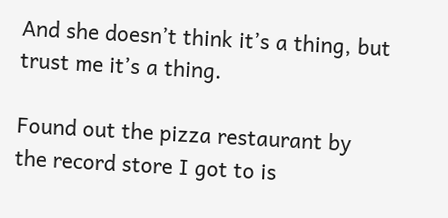And she doesn’t think it’s a thing, but trust me it’s a thing.

Found out the pizza restaurant by the record store I got to is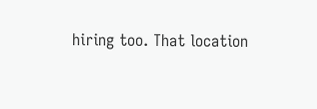hiring too. That location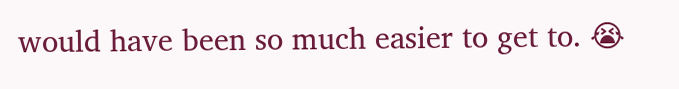would have been so much easier to get to. 😭